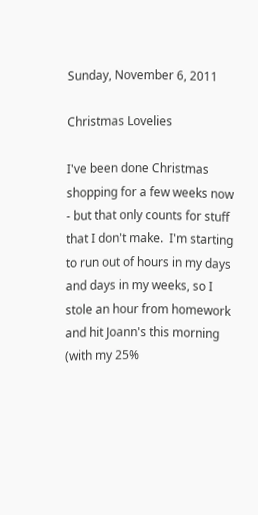Sunday, November 6, 2011

Christmas Lovelies

I've been done Christmas shopping for a few weeks now - but that only counts for stuff that I don't make.  I'm starting to run out of hours in my days and days in my weeks, so I stole an hour from homework and hit Joann's this morning (with my 25%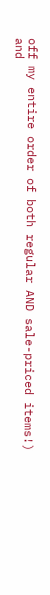off my entire order of both regular AND sale-priced items!) and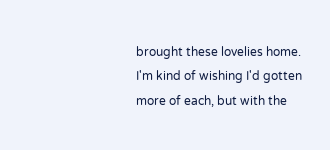brought these lovelies home.  I'm kind of wishing I'd gotten more of each, but with the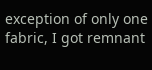exception of only one fabric, I got remnant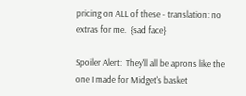pricing on ALL of these - translation: no extras for me.  {sad face}

Spoiler Alert:  They'll all be aprons like the one I made for Midget's basket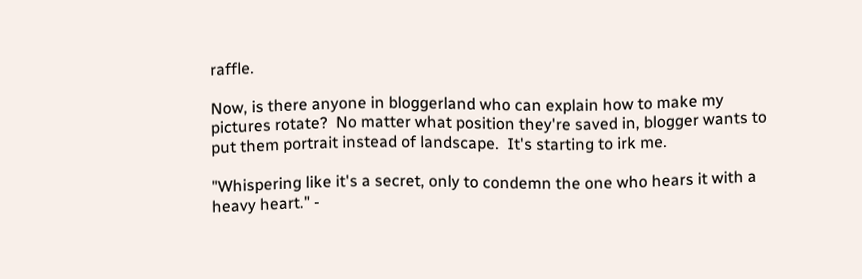raffle.

Now, is there anyone in bloggerland who can explain how to make my pictures rotate?  No matter what position they're saved in, blogger wants to put them portrait instead of landscape.  It's starting to irk me.

"Whispering like it's a secret, only to condemn the one who hears it with a heavy heart." -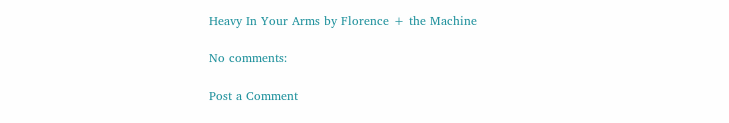Heavy In Your Arms by Florence + the Machine

No comments:

Post a Comment